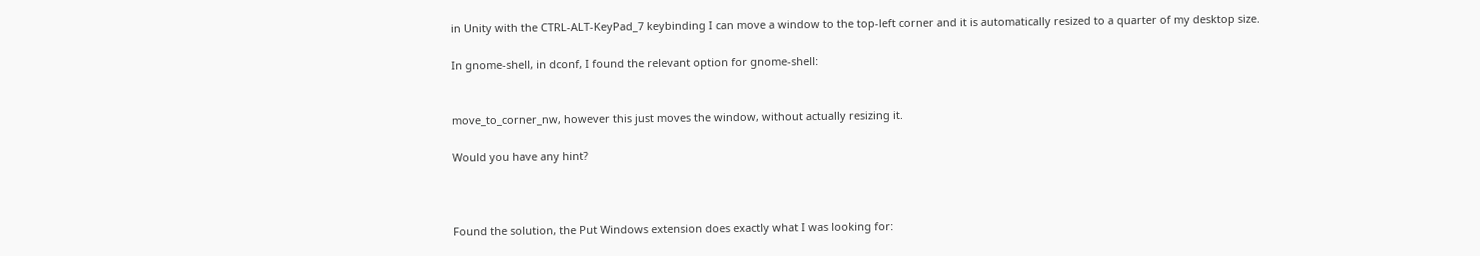in Unity with the CTRL-ALT-KeyPad_7 keybinding I can move a window to the top-left corner and it is automatically resized to a quarter of my desktop size.

In gnome-shell, in dconf, I found the relevant option for gnome-shell:


move_to_corner_nw, however this just moves the window, without actually resizing it.

Would you have any hint?



Found the solution, the Put Windows extension does exactly what I was looking for: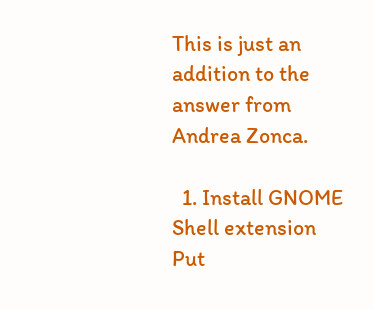This is just an addition to the answer from Andrea Zonca.

  1. Install GNOME Shell extension Put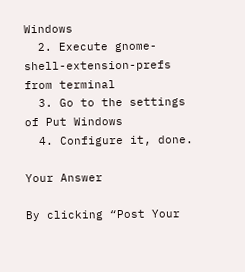Windows
  2. Execute gnome-shell-extension-prefs from terminal
  3. Go to the settings of Put Windows
  4. Configure it, done.

Your Answer

By clicking “Post Your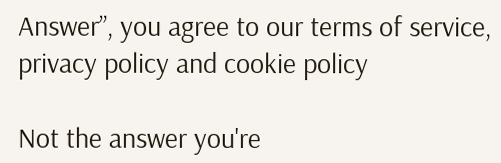Answer”, you agree to our terms of service, privacy policy and cookie policy

Not the answer you're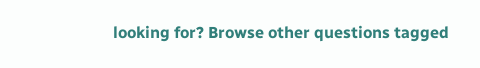looking for? Browse other questions tagged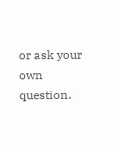or ask your own question.